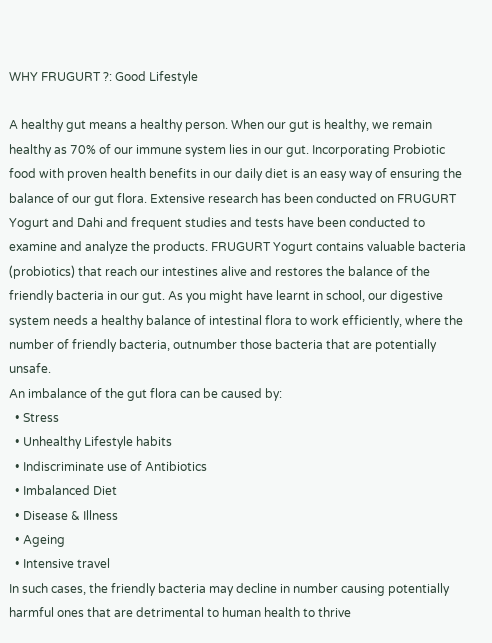WHY FRUGURT ?: Good Lifestyle

A healthy gut means a healthy person. When our gut is healthy, we remain healthy as 70% of our immune system lies in our gut. Incorporating Probiotic food with proven health benefits in our daily diet is an easy way of ensuring the balance of our gut flora. Extensive research has been conducted on FRUGURT Yogurt and Dahi and frequent studies and tests have been conducted to examine and analyze the products. FRUGURT Yogurt contains valuable bacteria (probiotics) that reach our intestines alive and restores the balance of the friendly bacteria in our gut. As you might have learnt in school, our digestive system needs a healthy balance of intestinal flora to work efficiently, where the number of friendly bacteria, outnumber those bacteria that are potentially unsafe.
An imbalance of the gut flora can be caused by:
  • Stress
  • Unhealthy Lifestyle habits
  • Indiscriminate use of Antibiotics
  • Imbalanced Diet
  • Disease & Illness
  • Ageing
  • Intensive travel
In such cases, the friendly bacteria may decline in number causing potentially harmful ones that are detrimental to human health to thrive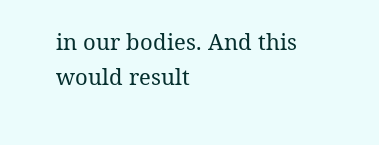in our bodies. And this would result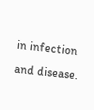in infection and disease.